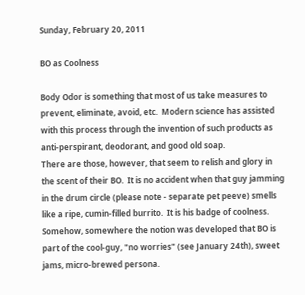Sunday, February 20, 2011

BO as Coolness

Body Odor is something that most of us take measures to prevent, eliminate, avoid, etc.  Modern science has assisted with this process through the invention of such products as anti-perspirant, deodorant, and good old soap.
There are those, however, that seem to relish and glory in the scent of their BO.  It is no accident when that guy jamming in the drum circle (please note - separate pet peeve) smells like a ripe, cumin-filled burrito.  It is his badge of coolness.  Somehow, somewhere the notion was developed that BO is part of the cool-guy, "no worries" (see January 24th), sweet jams, micro-brewed persona.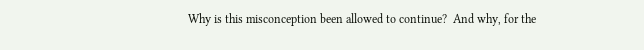Why is this misconception been allowed to continue?  And why, for the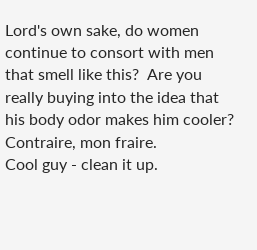Lord's own sake, do women continue to consort with men that smell like this?  Are you really buying into the idea that his body odor makes him cooler?  Contraire, mon fraire.
Cool guy - clean it up.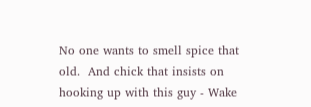No one wants to smell spice that old.  And chick that insists on hooking up with this guy - Wake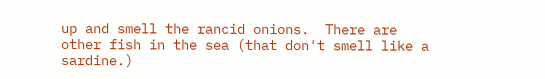up and smell the rancid onions.  There are other fish in the sea (that don't smell like a sardine.)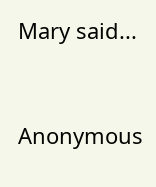Mary said...


Anonymous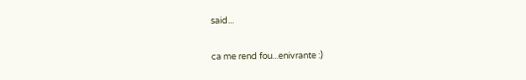said...

ca me rend fou...enivrante :)